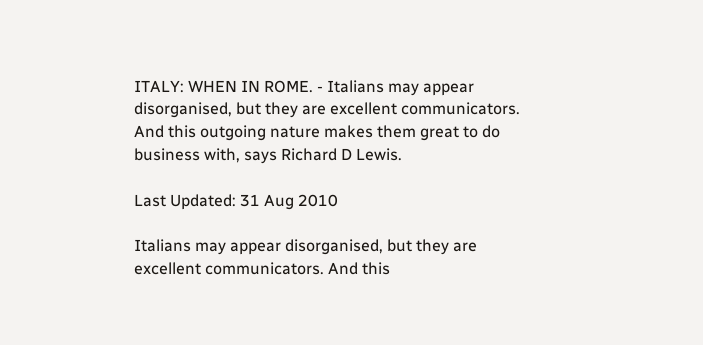ITALY: WHEN IN ROME. - Italians may appear disorganised, but they are excellent communicators. And this outgoing nature makes them great to do business with, says Richard D Lewis.

Last Updated: 31 Aug 2010

Italians may appear disorganised, but they are excellent communicators. And this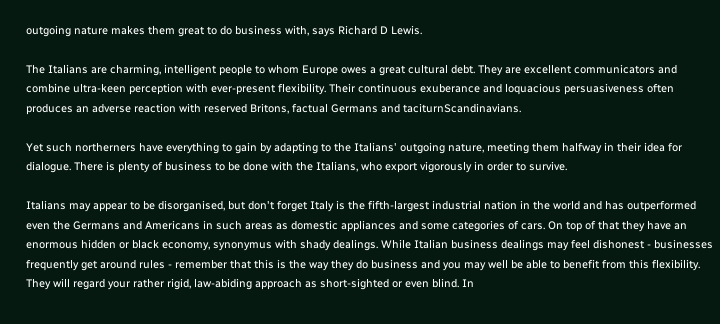outgoing nature makes them great to do business with, says Richard D Lewis.

The Italians are charming, intelligent people to whom Europe owes a great cultural debt. They are excellent communicators and combine ultra-keen perception with ever-present flexibility. Their continuous exuberance and loquacious persuasiveness often produces an adverse reaction with reserved Britons, factual Germans and taciturnScandinavians.

Yet such northerners have everything to gain by adapting to the Italians' outgoing nature, meeting them halfway in their idea for dialogue. There is plenty of business to be done with the Italians, who export vigorously in order to survive.

Italians may appear to be disorganised, but don't forget Italy is the fifth-largest industrial nation in the world and has outperformed even the Germans and Americans in such areas as domestic appliances and some categories of cars. On top of that they have an enormous hidden or black economy, synonymus with shady dealings. While Italian business dealings may feel dishonest - businesses frequently get around rules - remember that this is the way they do business and you may well be able to benefit from this flexibility. They will regard your rather rigid, law-abiding approach as short-sighted or even blind. In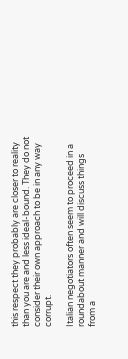this respect they probably are closer to reality than you are and less ideal-bound. They do not consider their own approach to be in any way corrupt.

Italian negotiators often seem to proceed in a roundabout manner and will discuss things from a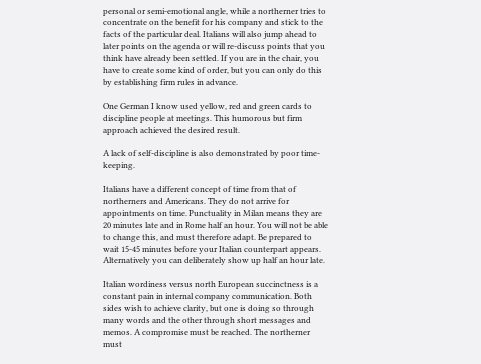personal or semi-emotional angle, while a northerner tries to concentrate on the benefit for his company and stick to the facts of the particular deal. Italians will also jump ahead to later points on the agenda or will re-discuss points that you think have already been settled. If you are in the chair, you have to create some kind of order, but you can only do this by establishing firm rules in advance.

One German I know used yellow, red and green cards to discipline people at meetings. This humorous but firm approach achieved the desired result.

A lack of self-discipline is also demonstrated by poor time-keeping.

Italians have a different concept of time from that of northerners and Americans. They do not arrive for appointments on time. Punctuality in Milan means they are 20 minutes late and in Rome half an hour. You will not be able to change this, and must therefore adapt. Be prepared to wait 15-45 minutes before your Italian counterpart appears. Alternatively you can deliberately show up half an hour late.

Italian wordiness versus north European succinctness is a constant pain in internal company communication. Both sides wish to achieve clarity, but one is doing so through many words and the other through short messages and memos. A compromise must be reached. The northerner must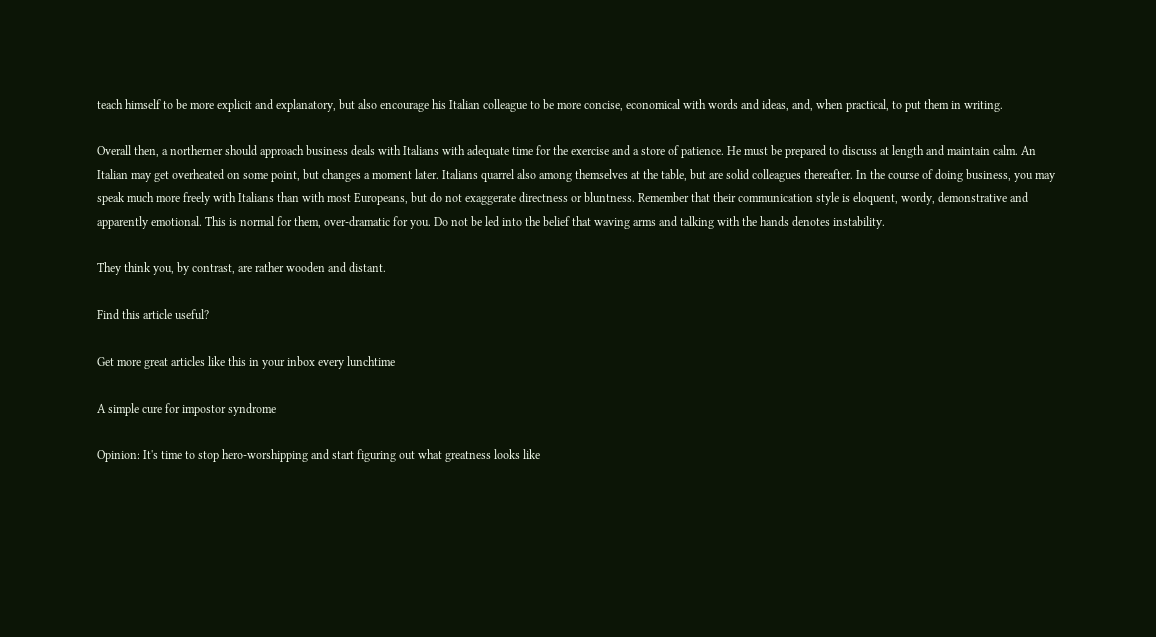teach himself to be more explicit and explanatory, but also encourage his Italian colleague to be more concise, economical with words and ideas, and, when practical, to put them in writing.

Overall then, a northerner should approach business deals with Italians with adequate time for the exercise and a store of patience. He must be prepared to discuss at length and maintain calm. An Italian may get overheated on some point, but changes a moment later. Italians quarrel also among themselves at the table, but are solid colleagues thereafter. In the course of doing business, you may speak much more freely with Italians than with most Europeans, but do not exaggerate directness or bluntness. Remember that their communication style is eloquent, wordy, demonstrative and apparently emotional. This is normal for them, over-dramatic for you. Do not be led into the belief that waving arms and talking with the hands denotes instability.

They think you, by contrast, are rather wooden and distant.

Find this article useful?

Get more great articles like this in your inbox every lunchtime

A simple cure for impostor syndrome

Opinion: It's time to stop hero-worshipping and start figuring out what greatness looks like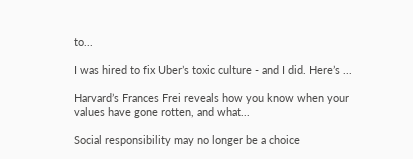to...

I was hired to fix Uber’s toxic culture - and I did. Here’s ...

Harvard’s Frances Frei reveals how you know when your values have gone rotten, and what...

Social responsibility may no longer be a choice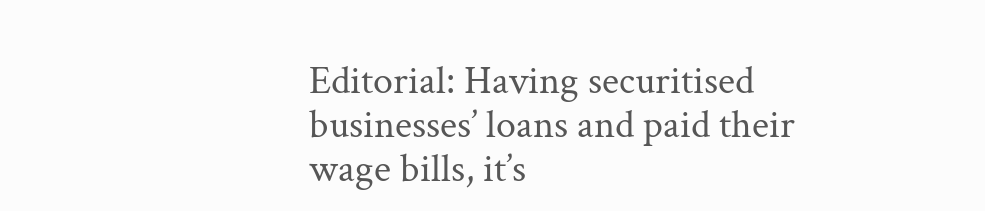Editorial: Having securitised businesses’ loans and paid their wage bills, it’s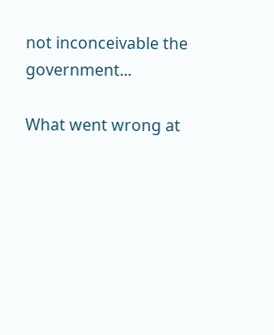not inconceivable the government...

What went wrong at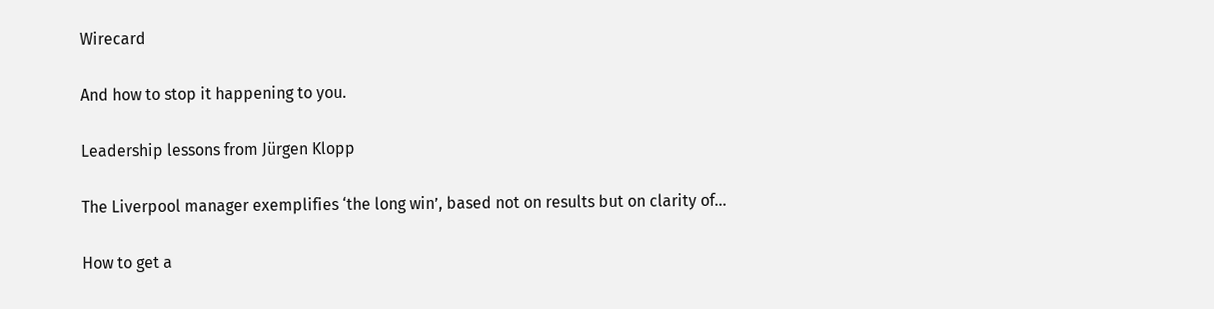Wirecard

And how to stop it happening to you.

Leadership lessons from Jürgen Klopp

The Liverpool manager exemplifies ‘the long win’, based not on results but on clarity of...

How to get a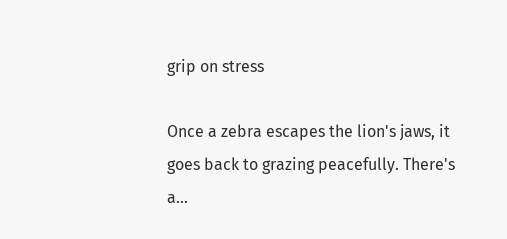grip on stress

Once a zebra escapes the lion's jaws, it goes back to grazing peacefully. There's a...